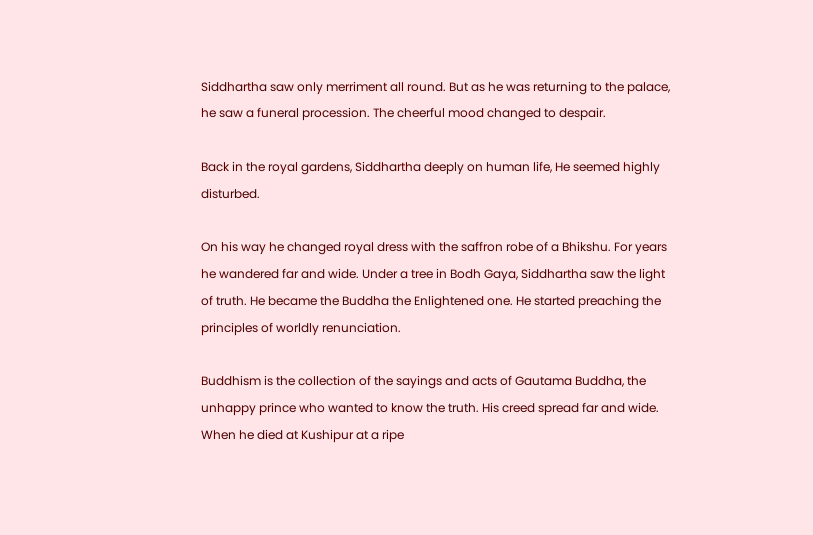Siddhartha saw only merriment all round. But as he was returning to the palace, he saw a funeral procession. The cheerful mood changed to despair.

Back in the royal gardens, Siddhartha deeply on human life, He seemed highly disturbed.

On his way he changed royal dress with the saffron robe of a Bhikshu. For years he wandered far and wide. Under a tree in Bodh Gaya, Siddhartha saw the light of truth. He became the Buddha the Enlightened one. He started preaching the principles of worldly renunciation.

Buddhism is the collection of the sayings and acts of Gautama Buddha, the unhappy prince who wanted to know the truth. His creed spread far and wide. When he died at Kushipur at a ripe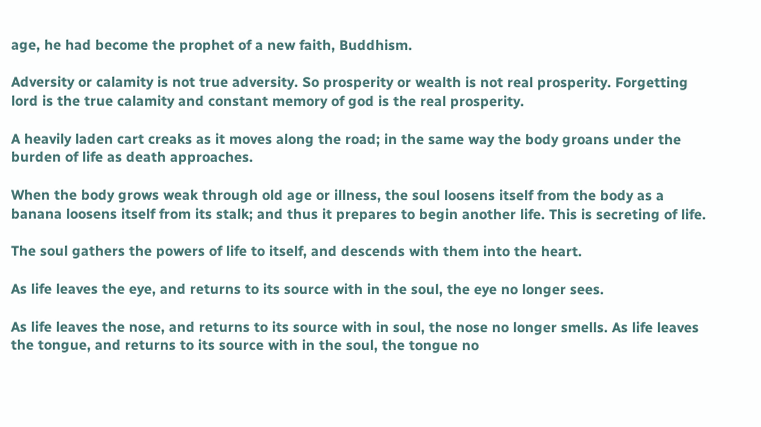age, he had become the prophet of a new faith, Buddhism.

Adversity or calamity is not true adversity. So prosperity or wealth is not real prosperity. Forgetting lord is the true calamity and constant memory of god is the real prosperity.

A heavily laden cart creaks as it moves along the road; in the same way the body groans under the burden of life as death approaches.

When the body grows weak through old age or illness, the soul loosens itself from the body as a banana loosens itself from its stalk; and thus it prepares to begin another life. This is secreting of life.

The soul gathers the powers of life to itself, and descends with them into the heart.

As life leaves the eye, and returns to its source with in the soul, the eye no longer sees.

As life leaves the nose, and returns to its source with in soul, the nose no longer smells. As life leaves the tongue, and returns to its source with in the soul, the tongue no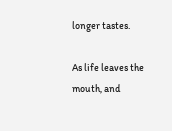longer tastes.

As life leaves the mouth, and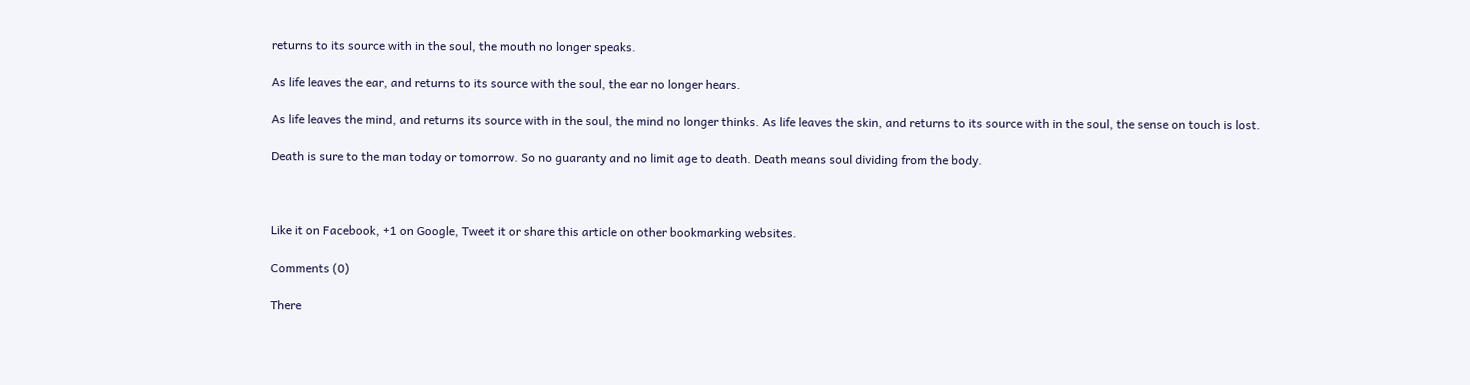returns to its source with in the soul, the mouth no longer speaks.

As life leaves the ear, and returns to its source with the soul, the ear no longer hears.

As life leaves the mind, and returns its source with in the soul, the mind no longer thinks. As life leaves the skin, and returns to its source with in the soul, the sense on touch is lost.

Death is sure to the man today or tomorrow. So no guaranty and no limit age to death. Death means soul dividing from the body.



Like it on Facebook, +1 on Google, Tweet it or share this article on other bookmarking websites.

Comments (0)

There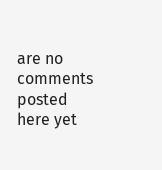are no comments posted here yet